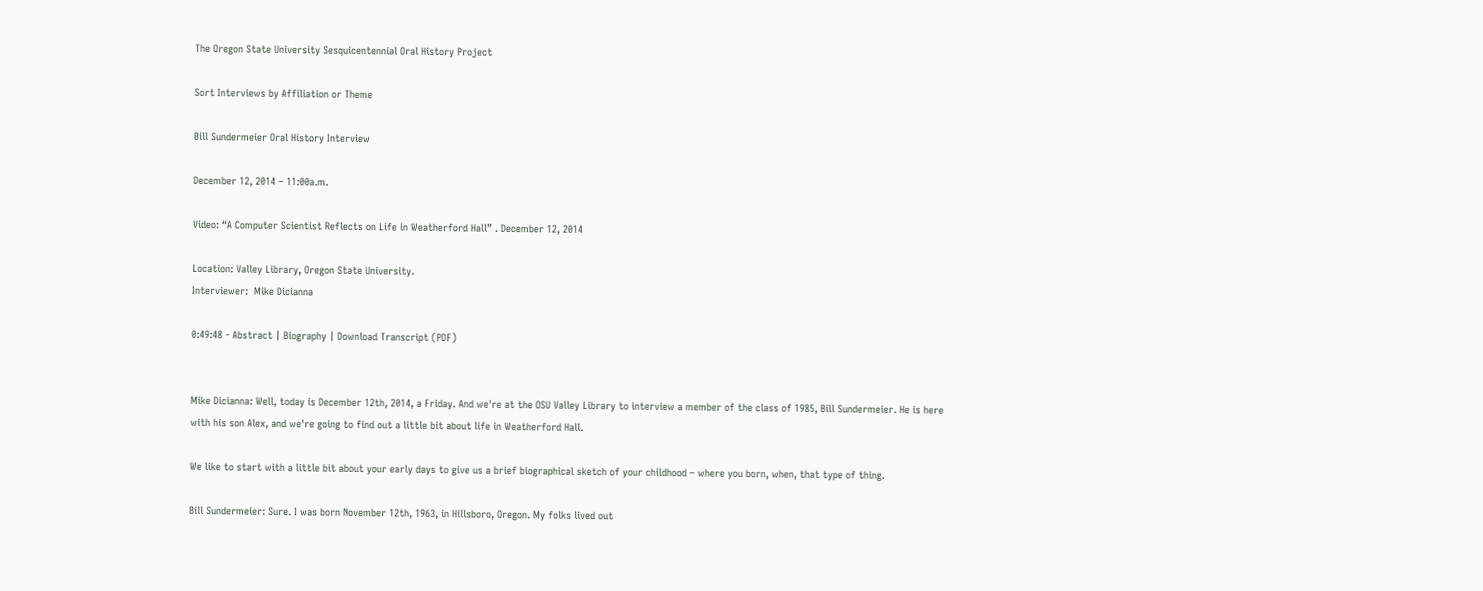The Oregon State University Sesquicentennial Oral History Project

Sort Interviews by Affiliation or Theme

Bill Sundermeier Oral History Interview

December 12, 2014 – 11:00a.m.

Video: “A Computer Scientist Reflects on Life in Weatherford Hall” . December 12, 2014

Location: Valley Library, Oregon State University.
Interviewer:  Mike Dicianna

0:49:48 - Abstract | Biography | Download Transcript (PDF)


Mike Dicianna: Well, today is December 12th, 2014, a Friday. And we're at the OSU Valley Library to interview a member of the class of 1985, Bill Sundermeier. He is here with his son Alex, and we're going to find out a little bit about life in Weatherford Hall.

We like to start with a little bit about your early days to give us a brief biographical sketch of your childhood – where you born, when, that type of thing.

Bill Sundermeier: Sure. I was born November 12th, 1963, in Hillsboro, Oregon. My folks lived out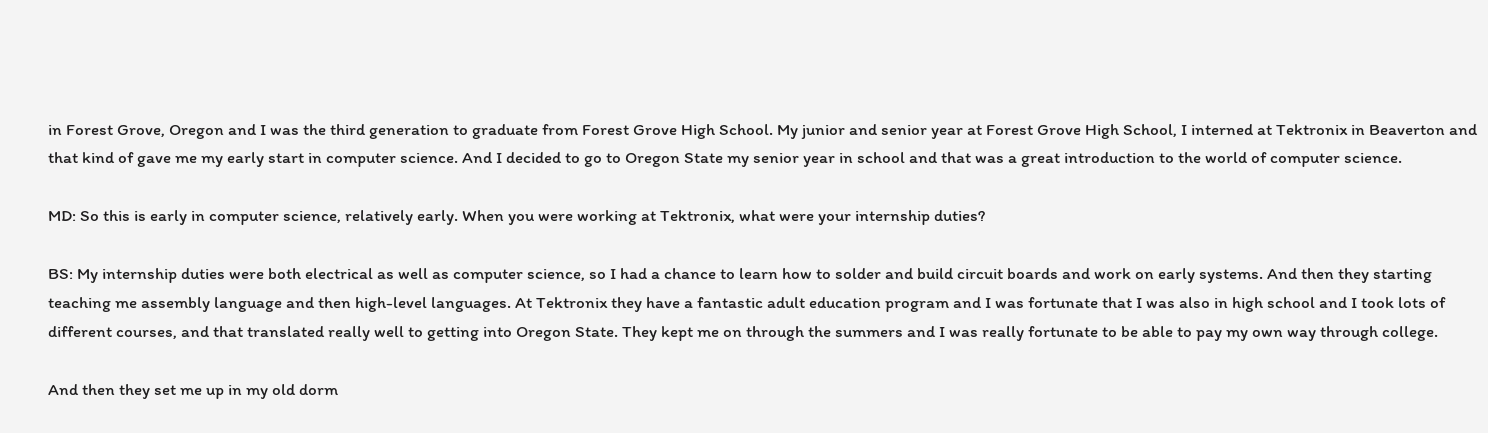in Forest Grove, Oregon and I was the third generation to graduate from Forest Grove High School. My junior and senior year at Forest Grove High School, I interned at Tektronix in Beaverton and that kind of gave me my early start in computer science. And I decided to go to Oregon State my senior year in school and that was a great introduction to the world of computer science.

MD: So this is early in computer science, relatively early. When you were working at Tektronix, what were your internship duties?

BS: My internship duties were both electrical as well as computer science, so I had a chance to learn how to solder and build circuit boards and work on early systems. And then they starting teaching me assembly language and then high-level languages. At Tektronix they have a fantastic adult education program and I was fortunate that I was also in high school and I took lots of different courses, and that translated really well to getting into Oregon State. They kept me on through the summers and I was really fortunate to be able to pay my own way through college.

And then they set me up in my old dorm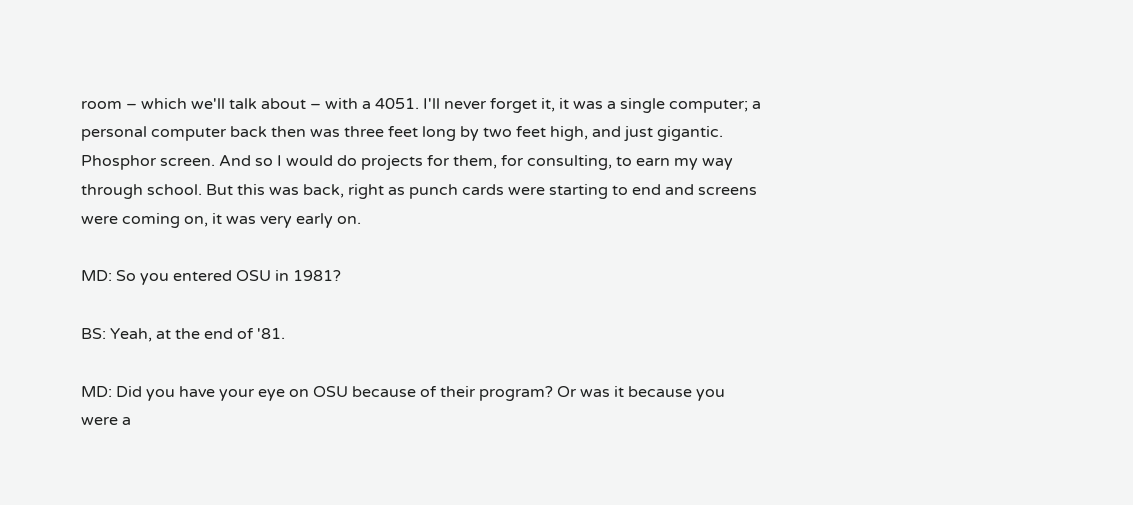room – which we'll talk about – with a 4051. I'll never forget it, it was a single computer; a personal computer back then was three feet long by two feet high, and just gigantic. Phosphor screen. And so I would do projects for them, for consulting, to earn my way through school. But this was back, right as punch cards were starting to end and screens were coming on, it was very early on.

MD: So you entered OSU in 1981?

BS: Yeah, at the end of '81.

MD: Did you have your eye on OSU because of their program? Or was it because you were a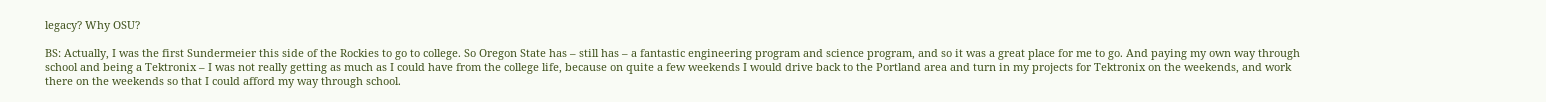legacy? Why OSU?

BS: Actually, I was the first Sundermeier this side of the Rockies to go to college. So Oregon State has – still has – a fantastic engineering program and science program, and so it was a great place for me to go. And paying my own way through school and being a Tektronix – I was not really getting as much as I could have from the college life, because on quite a few weekends I would drive back to the Portland area and turn in my projects for Tektronix on the weekends, and work there on the weekends so that I could afford my way through school.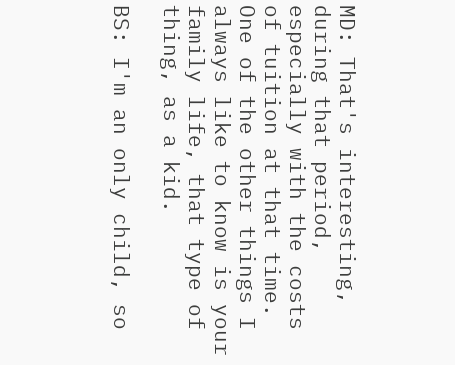MD: That's interesting, during that period, especially with the costs of tuition at that time. One of the other things I always like to know is your family life, that type of thing, as a kid.

BS: I'm an only child, so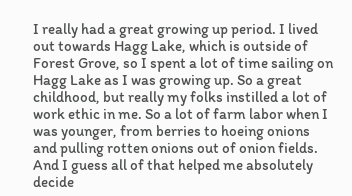I really had a great growing up period. I lived out towards Hagg Lake, which is outside of Forest Grove, so I spent a lot of time sailing on Hagg Lake as I was growing up. So a great childhood, but really my folks instilled a lot of work ethic in me. So a lot of farm labor when I was younger, from berries to hoeing onions and pulling rotten onions out of onion fields. And I guess all of that helped me absolutely decide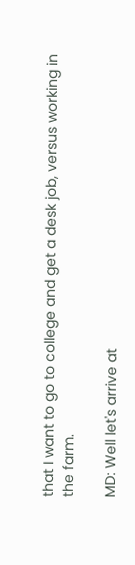that I want to go to college and get a desk job, versus working in the farm.

MD: Well let's arrive at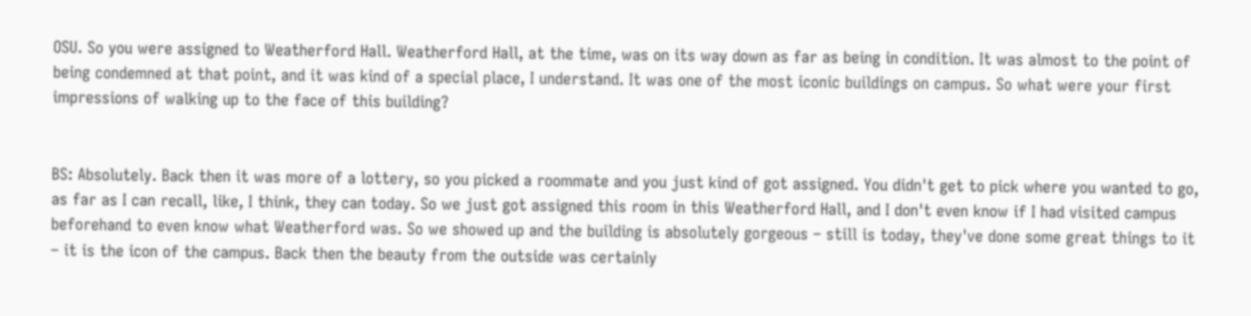OSU. So you were assigned to Weatherford Hall. Weatherford Hall, at the time, was on its way down as far as being in condition. It was almost to the point of being condemned at that point, and it was kind of a special place, I understand. It was one of the most iconic buildings on campus. So what were your first impressions of walking up to the face of this building?


BS: Absolutely. Back then it was more of a lottery, so you picked a roommate and you just kind of got assigned. You didn't get to pick where you wanted to go, as far as I can recall, like, I think, they can today. So we just got assigned this room in this Weatherford Hall, and I don't even know if I had visited campus beforehand to even know what Weatherford was. So we showed up and the building is absolutely gorgeous – still is today, they've done some great things to it – it is the icon of the campus. Back then the beauty from the outside was certainly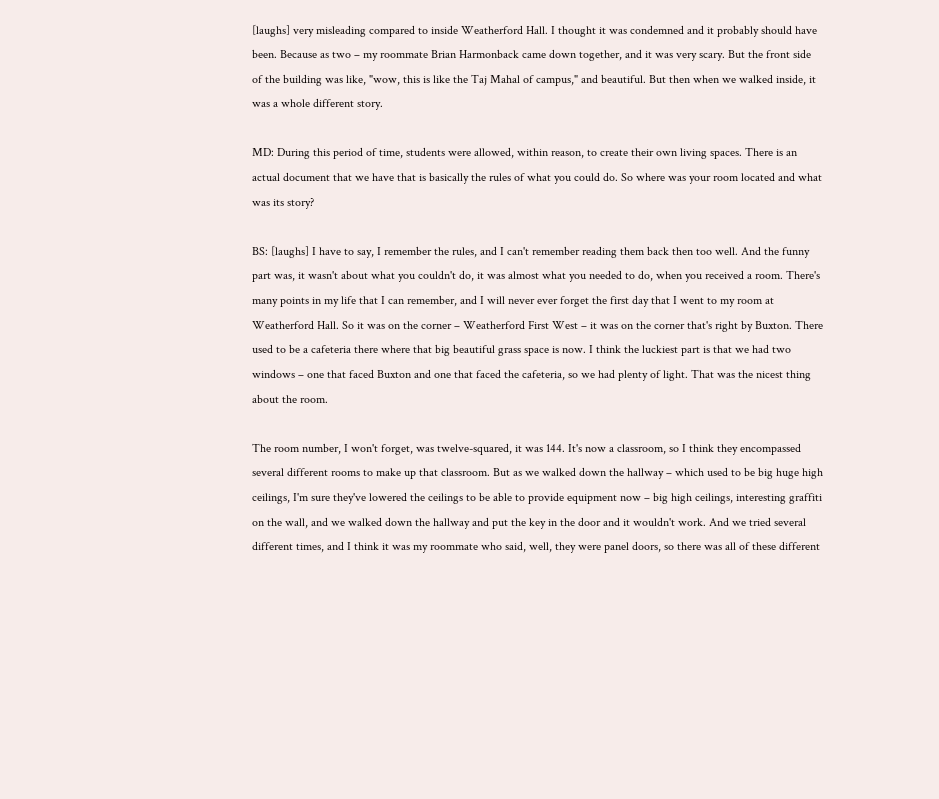[laughs] very misleading compared to inside Weatherford Hall. I thought it was condemned and it probably should have been. Because as two – my roommate Brian Harmonback came down together, and it was very scary. But the front side of the building was like, "wow, this is like the Taj Mahal of campus," and beautiful. But then when we walked inside, it was a whole different story.

MD: During this period of time, students were allowed, within reason, to create their own living spaces. There is an actual document that we have that is basically the rules of what you could do. So where was your room located and what was its story?

BS: [laughs] I have to say, I remember the rules, and I can't remember reading them back then too well. And the funny part was, it wasn't about what you couldn't do, it was almost what you needed to do, when you received a room. There's many points in my life that I can remember, and I will never ever forget the first day that I went to my room at Weatherford Hall. So it was on the corner – Weatherford First West – it was on the corner that's right by Buxton. There used to be a cafeteria there where that big beautiful grass space is now. I think the luckiest part is that we had two windows – one that faced Buxton and one that faced the cafeteria, so we had plenty of light. That was the nicest thing about the room.

The room number, I won't forget, was twelve-squared, it was 144. It's now a classroom, so I think they encompassed several different rooms to make up that classroom. But as we walked down the hallway – which used to be big huge high ceilings, I'm sure they've lowered the ceilings to be able to provide equipment now – big high ceilings, interesting graffiti on the wall, and we walked down the hallway and put the key in the door and it wouldn't work. And we tried several different times, and I think it was my roommate who said, well, they were panel doors, so there was all of these different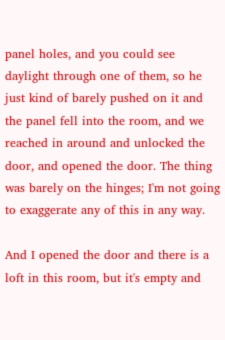panel holes, and you could see daylight through one of them, so he just kind of barely pushed on it and the panel fell into the room, and we reached in around and unlocked the door, and opened the door. The thing was barely on the hinges; I'm not going to exaggerate any of this in any way.

And I opened the door and there is a loft in this room, but it's empty and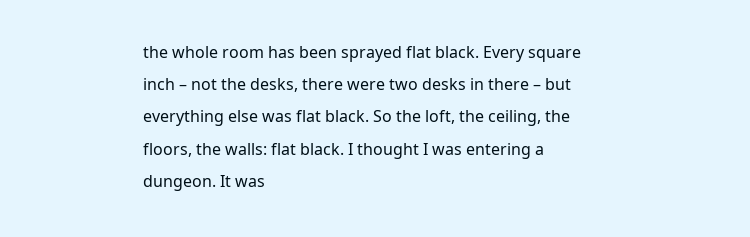the whole room has been sprayed flat black. Every square inch – not the desks, there were two desks in there – but everything else was flat black. So the loft, the ceiling, the floors, the walls: flat black. I thought I was entering a dungeon. It was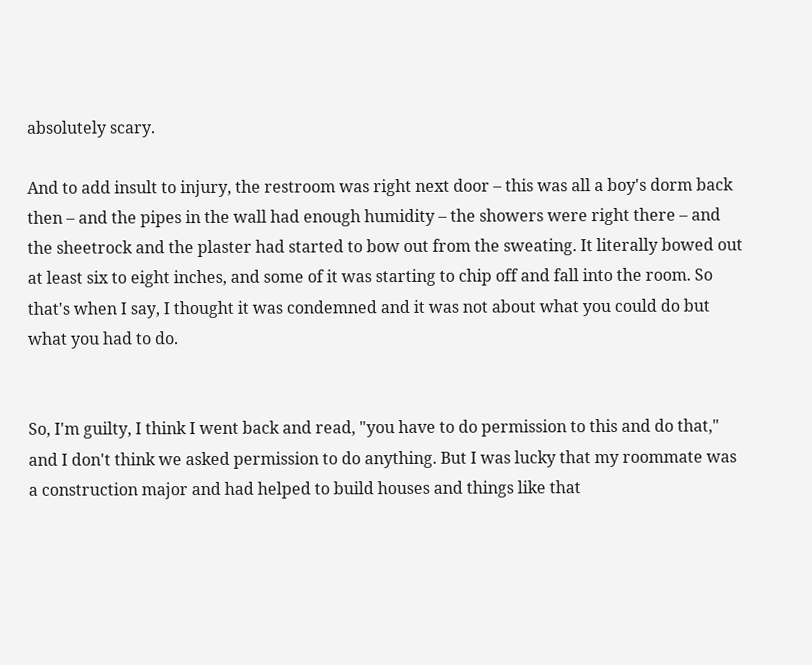absolutely scary.

And to add insult to injury, the restroom was right next door – this was all a boy's dorm back then – and the pipes in the wall had enough humidity – the showers were right there – and the sheetrock and the plaster had started to bow out from the sweating. It literally bowed out at least six to eight inches, and some of it was starting to chip off and fall into the room. So that's when I say, I thought it was condemned and it was not about what you could do but what you had to do.


So, I'm guilty, I think I went back and read, "you have to do permission to this and do that," and I don't think we asked permission to do anything. But I was lucky that my roommate was a construction major and had helped to build houses and things like that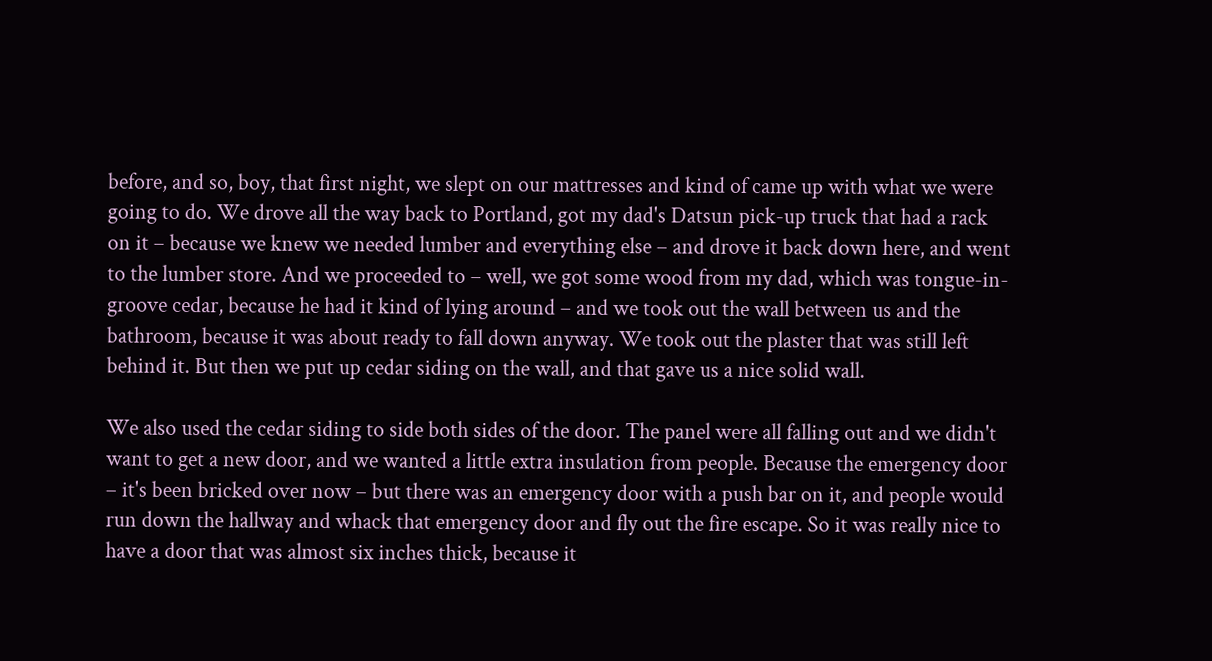before, and so, boy, that first night, we slept on our mattresses and kind of came up with what we were going to do. We drove all the way back to Portland, got my dad's Datsun pick-up truck that had a rack on it – because we knew we needed lumber and everything else – and drove it back down here, and went to the lumber store. And we proceeded to – well, we got some wood from my dad, which was tongue-in-groove cedar, because he had it kind of lying around – and we took out the wall between us and the bathroom, because it was about ready to fall down anyway. We took out the plaster that was still left behind it. But then we put up cedar siding on the wall, and that gave us a nice solid wall.

We also used the cedar siding to side both sides of the door. The panel were all falling out and we didn't want to get a new door, and we wanted a little extra insulation from people. Because the emergency door – it's been bricked over now – but there was an emergency door with a push bar on it, and people would run down the hallway and whack that emergency door and fly out the fire escape. So it was really nice to have a door that was almost six inches thick, because it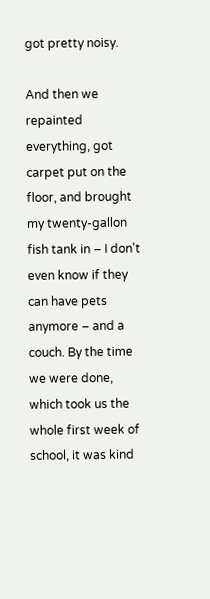got pretty noisy.

And then we repainted everything, got carpet put on the floor, and brought my twenty-gallon fish tank in – I don't even know if they can have pets anymore – and a couch. By the time we were done, which took us the whole first week of school, it was kind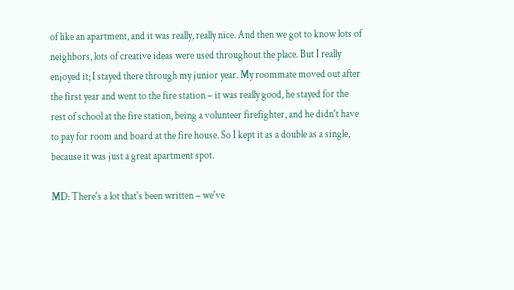of like an apartment, and it was really, really nice. And then we got to know lots of neighbors, lots of creative ideas were used throughout the place. But I really enjoyed it; I stayed there through my junior year. My roommate moved out after the first year and went to the fire station – it was really good, he stayed for the rest of school at the fire station, being a volunteer firefighter, and he didn't have to pay for room and board at the fire house. So I kept it as a double as a single, because it was just a great apartment spot.

MD: There's a lot that's been written – we've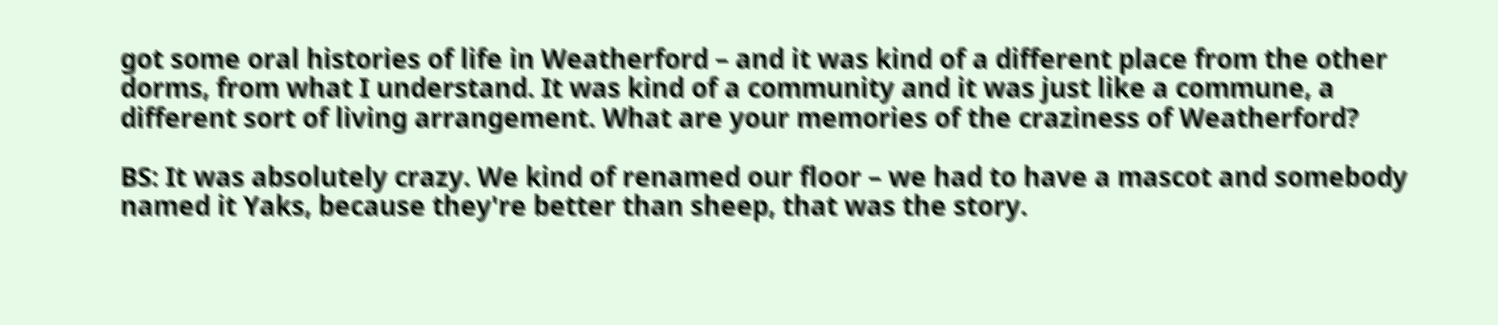got some oral histories of life in Weatherford – and it was kind of a different place from the other dorms, from what I understand. It was kind of a community and it was just like a commune, a different sort of living arrangement. What are your memories of the craziness of Weatherford?

BS: It was absolutely crazy. We kind of renamed our floor – we had to have a mascot and somebody named it Yaks, because they're better than sheep, that was the story.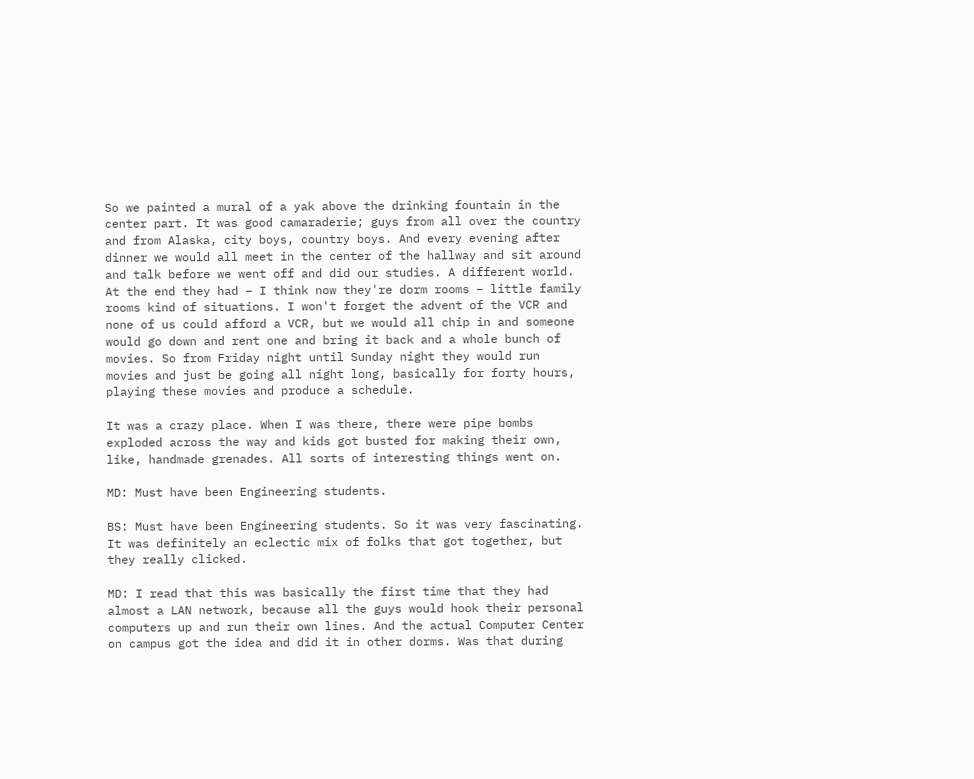So we painted a mural of a yak above the drinking fountain in the center part. It was good camaraderie; guys from all over the country and from Alaska, city boys, country boys. And every evening after dinner we would all meet in the center of the hallway and sit around and talk before we went off and did our studies. A different world. At the end they had – I think now they're dorm rooms – little family rooms kind of situations. I won't forget the advent of the VCR and none of us could afford a VCR, but we would all chip in and someone would go down and rent one and bring it back and a whole bunch of movies. So from Friday night until Sunday night they would run movies and just be going all night long, basically for forty hours, playing these movies and produce a schedule.

It was a crazy place. When I was there, there were pipe bombs exploded across the way and kids got busted for making their own, like, handmade grenades. All sorts of interesting things went on.

MD: Must have been Engineering students.

BS: Must have been Engineering students. So it was very fascinating. It was definitely an eclectic mix of folks that got together, but they really clicked.

MD: I read that this was basically the first time that they had almost a LAN network, because all the guys would hook their personal computers up and run their own lines. And the actual Computer Center on campus got the idea and did it in other dorms. Was that during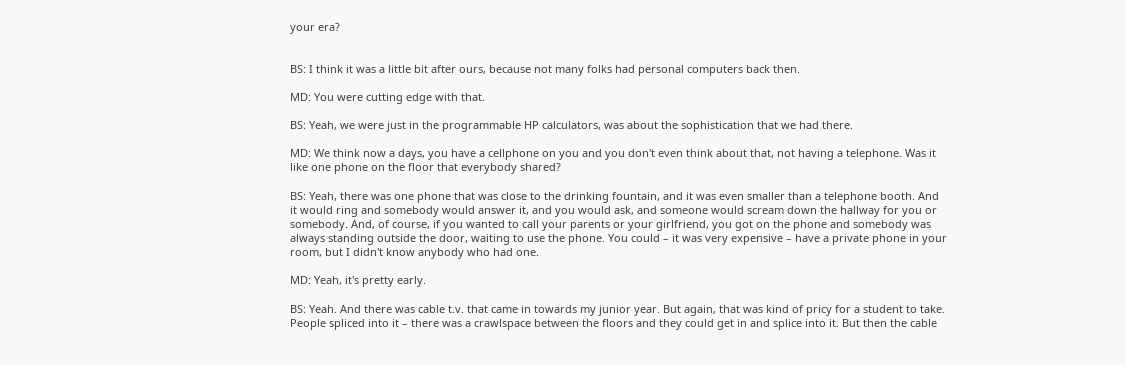your era?


BS: I think it was a little bit after ours, because not many folks had personal computers back then.

MD: You were cutting edge with that.

BS: Yeah, we were just in the programmable HP calculators, was about the sophistication that we had there.

MD: We think now a days, you have a cellphone on you and you don't even think about that, not having a telephone. Was it like one phone on the floor that everybody shared?

BS: Yeah, there was one phone that was close to the drinking fountain, and it was even smaller than a telephone booth. And it would ring and somebody would answer it, and you would ask, and someone would scream down the hallway for you or somebody. And, of course, if you wanted to call your parents or your girlfriend, you got on the phone and somebody was always standing outside the door, waiting to use the phone. You could – it was very expensive – have a private phone in your room, but I didn't know anybody who had one.

MD: Yeah, it's pretty early.

BS: Yeah. And there was cable t.v. that came in towards my junior year. But again, that was kind of pricy for a student to take. People spliced into it – there was a crawlspace between the floors and they could get in and splice into it. But then the cable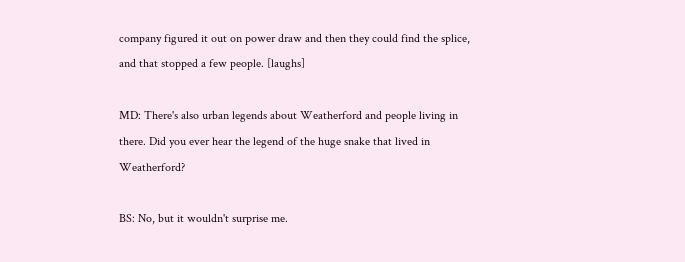company figured it out on power draw and then they could find the splice, and that stopped a few people. [laughs]

MD: There's also urban legends about Weatherford and people living in there. Did you ever hear the legend of the huge snake that lived in Weatherford?

BS: No, but it wouldn't surprise me.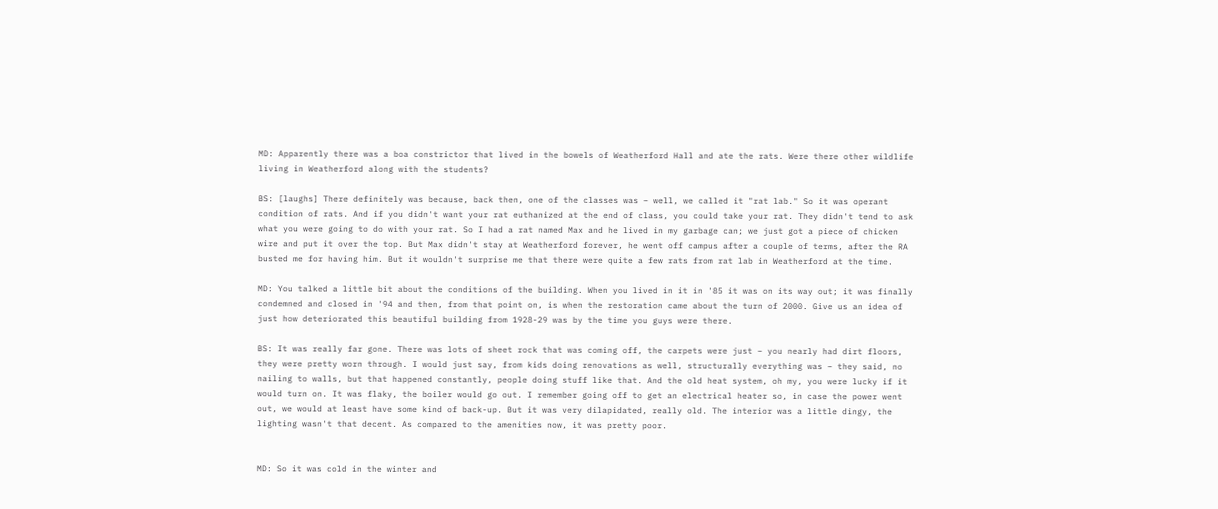MD: Apparently there was a boa constrictor that lived in the bowels of Weatherford Hall and ate the rats. Were there other wildlife living in Weatherford along with the students?

BS: [laughs] There definitely was because, back then, one of the classes was – well, we called it "rat lab." So it was operant condition of rats. And if you didn't want your rat euthanized at the end of class, you could take your rat. They didn't tend to ask what you were going to do with your rat. So I had a rat named Max and he lived in my garbage can; we just got a piece of chicken wire and put it over the top. But Max didn't stay at Weatherford forever, he went off campus after a couple of terms, after the RA busted me for having him. But it wouldn't surprise me that there were quite a few rats from rat lab in Weatherford at the time.

MD: You talked a little bit about the conditions of the building. When you lived in it in '85 it was on its way out; it was finally condemned and closed in '94 and then, from that point on, is when the restoration came about the turn of 2000. Give us an idea of just how deteriorated this beautiful building from 1928-29 was by the time you guys were there.

BS: It was really far gone. There was lots of sheet rock that was coming off, the carpets were just – you nearly had dirt floors, they were pretty worn through. I would just say, from kids doing renovations as well, structurally everything was – they said, no nailing to walls, but that happened constantly, people doing stuff like that. And the old heat system, oh my, you were lucky if it would turn on. It was flaky, the boiler would go out. I remember going off to get an electrical heater so, in case the power went out, we would at least have some kind of back-up. But it was very dilapidated, really old. The interior was a little dingy, the lighting wasn't that decent. As compared to the amenities now, it was pretty poor.


MD: So it was cold in the winter and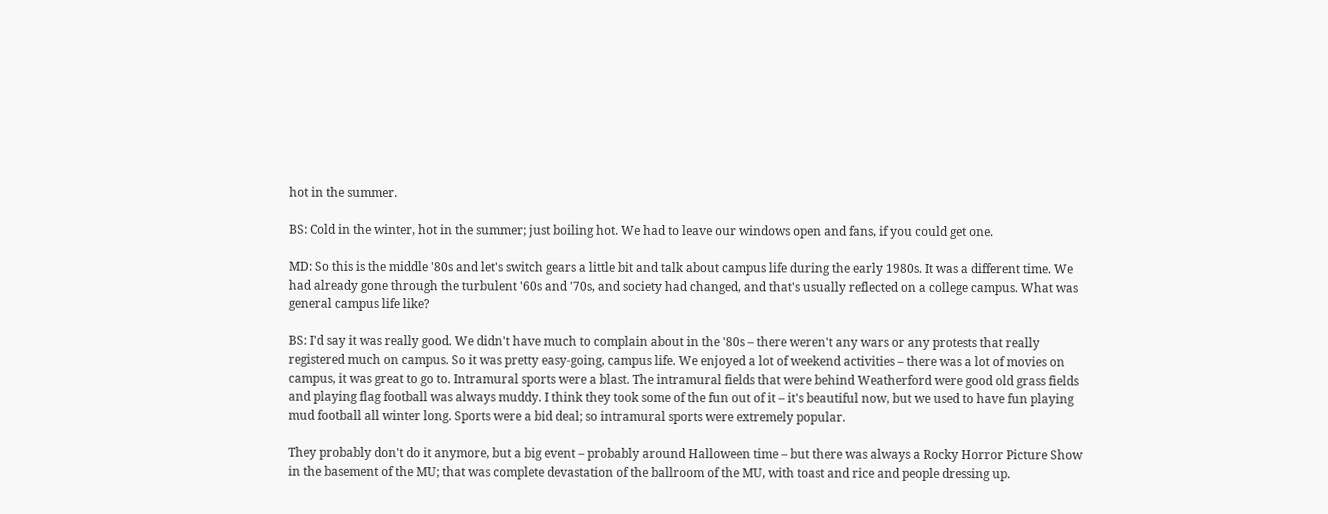hot in the summer.

BS: Cold in the winter, hot in the summer; just boiling hot. We had to leave our windows open and fans, if you could get one.

MD: So this is the middle '80s and let's switch gears a little bit and talk about campus life during the early 1980s. It was a different time. We had already gone through the turbulent '60s and '70s, and society had changed, and that's usually reflected on a college campus. What was general campus life like?

BS: I'd say it was really good. We didn't have much to complain about in the '80s – there weren't any wars or any protests that really registered much on campus. So it was pretty easy-going, campus life. We enjoyed a lot of weekend activities – there was a lot of movies on campus, it was great to go to. Intramural sports were a blast. The intramural fields that were behind Weatherford were good old grass fields and playing flag football was always muddy. I think they took some of the fun out of it – it's beautiful now, but we used to have fun playing mud football all winter long. Sports were a bid deal; so intramural sports were extremely popular.

They probably don't do it anymore, but a big event – probably around Halloween time – but there was always a Rocky Horror Picture Show in the basement of the MU; that was complete devastation of the ballroom of the MU, with toast and rice and people dressing up.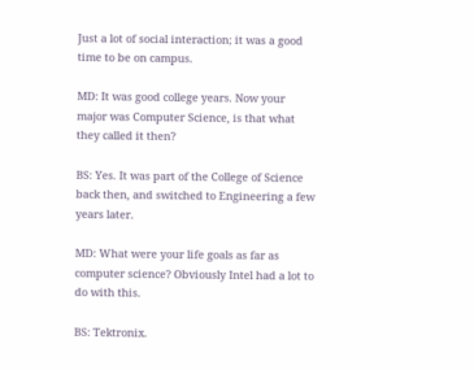Just a lot of social interaction; it was a good time to be on campus.

MD: It was good college years. Now your major was Computer Science, is that what they called it then?

BS: Yes. It was part of the College of Science back then, and switched to Engineering a few years later.

MD: What were your life goals as far as computer science? Obviously Intel had a lot to do with this.

BS: Tektronix.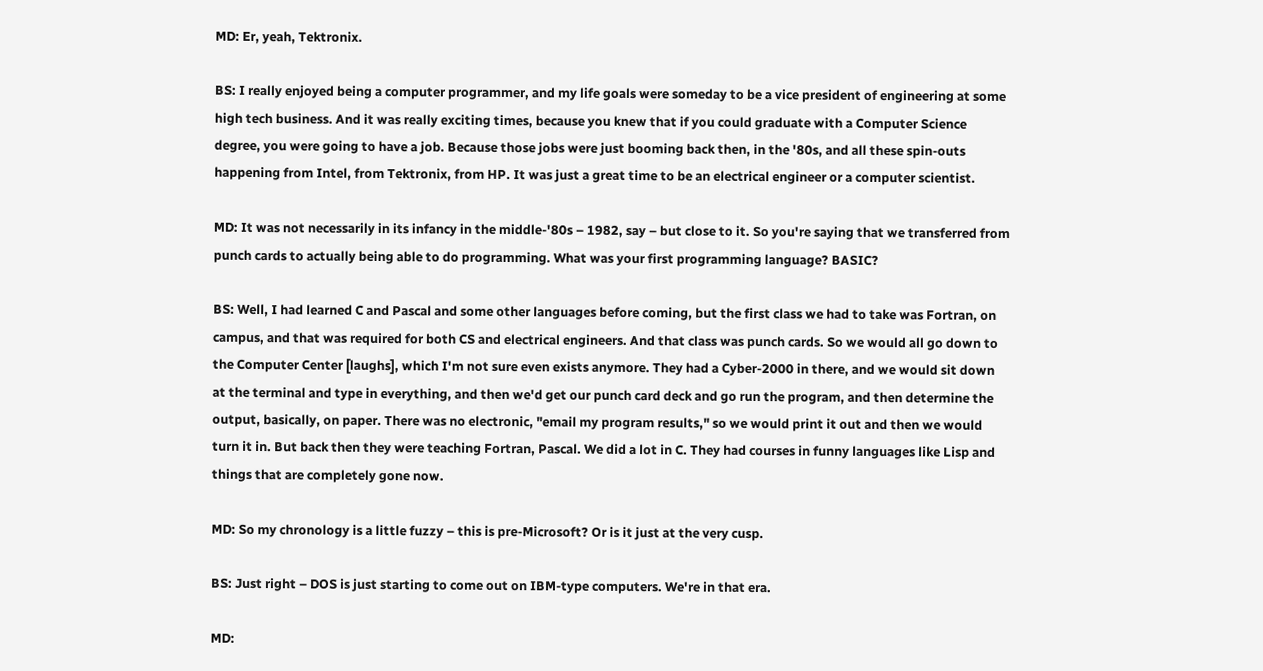MD: Er, yeah, Tektronix.

BS: I really enjoyed being a computer programmer, and my life goals were someday to be a vice president of engineering at some high tech business. And it was really exciting times, because you knew that if you could graduate with a Computer Science degree, you were going to have a job. Because those jobs were just booming back then, in the '80s, and all these spin-outs happening from Intel, from Tektronix, from HP. It was just a great time to be an electrical engineer or a computer scientist.

MD: It was not necessarily in its infancy in the middle-'80s – 1982, say – but close to it. So you're saying that we transferred from punch cards to actually being able to do programming. What was your first programming language? BASIC?

BS: Well, I had learned C and Pascal and some other languages before coming, but the first class we had to take was Fortran, on campus, and that was required for both CS and electrical engineers. And that class was punch cards. So we would all go down to the Computer Center [laughs], which I'm not sure even exists anymore. They had a Cyber-2000 in there, and we would sit down at the terminal and type in everything, and then we'd get our punch card deck and go run the program, and then determine the output, basically, on paper. There was no electronic, "email my program results," so we would print it out and then we would turn it in. But back then they were teaching Fortran, Pascal. We did a lot in C. They had courses in funny languages like Lisp and things that are completely gone now.

MD: So my chronology is a little fuzzy – this is pre-Microsoft? Or is it just at the very cusp.

BS: Just right – DOS is just starting to come out on IBM-type computers. We're in that era.

MD: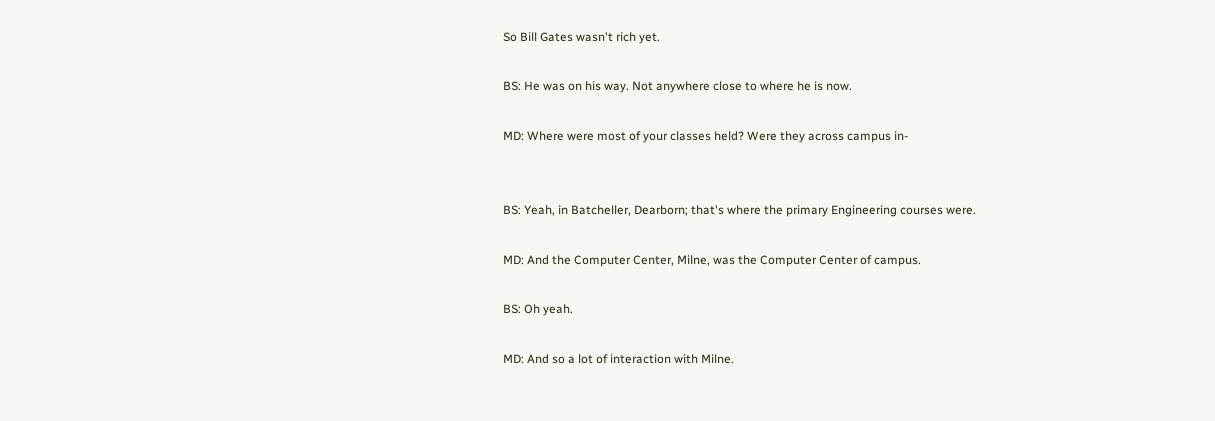So Bill Gates wasn't rich yet.

BS: He was on his way. Not anywhere close to where he is now.

MD: Where were most of your classes held? Were they across campus in-


BS: Yeah, in Batcheller, Dearborn; that's where the primary Engineering courses were.

MD: And the Computer Center, Milne, was the Computer Center of campus.

BS: Oh yeah.

MD: And so a lot of interaction with Milne.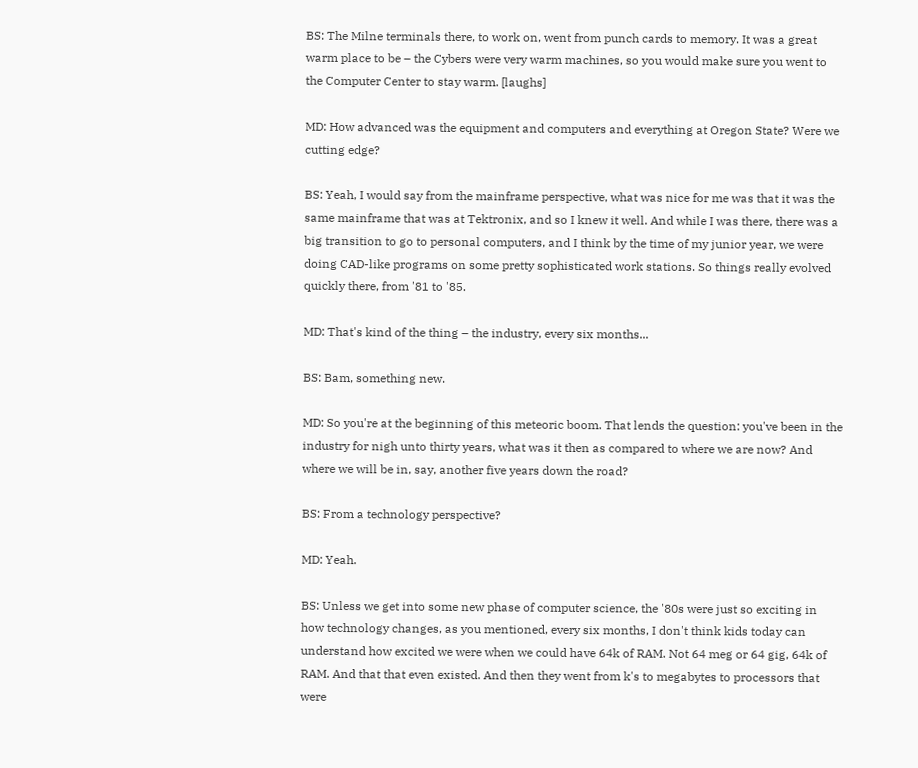BS: The Milne terminals there, to work on, went from punch cards to memory. It was a great warm place to be – the Cybers were very warm machines, so you would make sure you went to the Computer Center to stay warm. [laughs]

MD: How advanced was the equipment and computers and everything at Oregon State? Were we cutting edge?

BS: Yeah, I would say from the mainframe perspective, what was nice for me was that it was the same mainframe that was at Tektronix, and so I knew it well. And while I was there, there was a big transition to go to personal computers, and I think by the time of my junior year, we were doing CAD-like programs on some pretty sophisticated work stations. So things really evolved quickly there, from '81 to '85.

MD: That's kind of the thing – the industry, every six months...

BS: Bam, something new.

MD: So you're at the beginning of this meteoric boom. That lends the question: you've been in the industry for nigh unto thirty years, what was it then as compared to where we are now? And where we will be in, say, another five years down the road?

BS: From a technology perspective?

MD: Yeah.

BS: Unless we get into some new phase of computer science, the '80s were just so exciting in how technology changes, as you mentioned, every six months, I don't think kids today can understand how excited we were when we could have 64k of RAM. Not 64 meg or 64 gig, 64k of RAM. And that that even existed. And then they went from k's to megabytes to processors that were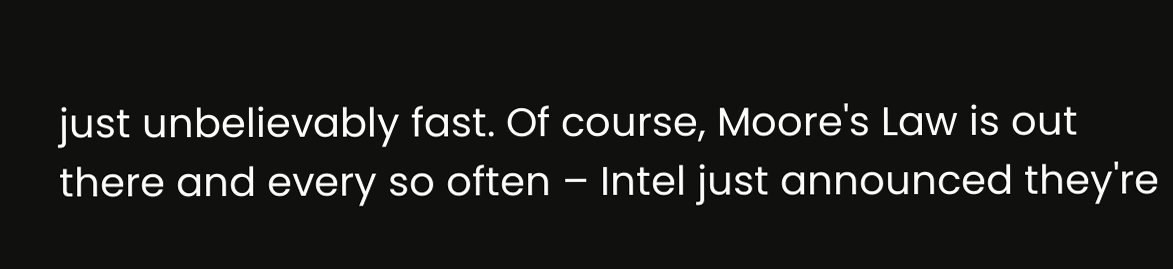just unbelievably fast. Of course, Moore's Law is out there and every so often – Intel just announced they're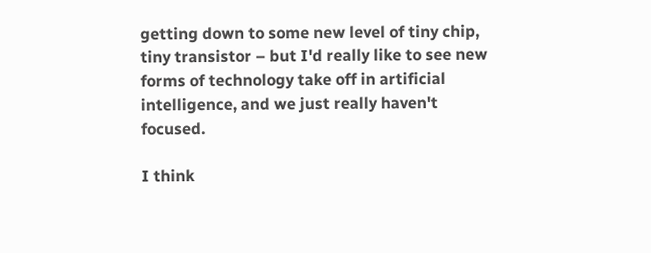getting down to some new level of tiny chip, tiny transistor – but I'd really like to see new forms of technology take off in artificial intelligence, and we just really haven't focused.

I think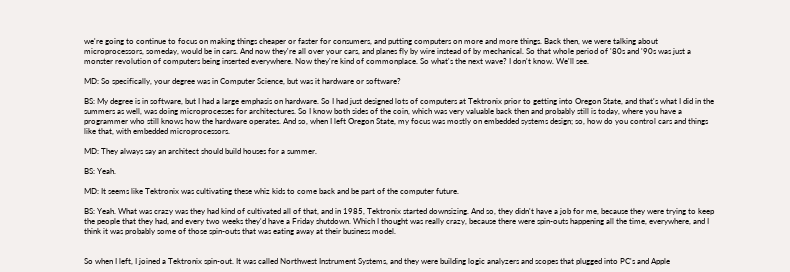we're going to continue to focus on making things cheaper or faster for consumers, and putting computers on more and more things. Back then, we were talking about microprocessors, someday, would be in cars. And now they're all over your cars, and planes fly by wire instead of by mechanical. So that whole period of '80s and '90s was just a monster revolution of computers being inserted everywhere. Now they're kind of commonplace. So what's the next wave? I don't know. We'll see.

MD: So specifically, your degree was in Computer Science, but was it hardware or software?

BS: My degree is in software, but I had a large emphasis on hardware. So I had just designed lots of computers at Tektronix prior to getting into Oregon State, and that's what I did in the summers as well, was doing microprocesses for architectures. So I know both sides of the coin, which was very valuable back then and probably still is today, where you have a programmer who still knows how the hardware operates. And so, when I left Oregon State, my focus was mostly on embedded systems design; so, how do you control cars and things like that, with embedded microprocessors.

MD: They always say an architect should build houses for a summer.

BS: Yeah.

MD: It seems like Tektronix was cultivating these whiz kids to come back and be part of the computer future.

BS: Yeah. What was crazy was they had kind of cultivated all of that, and in 1985, Tektronix started downsizing. And so, they didn't have a job for me, because they were trying to keep the people that they had, and every two weeks they'd have a Friday shutdown. Which I thought was really crazy, because there were spin-outs happening all the time, everywhere, and I think it was probably some of those spin-outs that was eating away at their business model.


So when I left, I joined a Tektronix spin-out. It was called Northwest Instrument Systems, and they were building logic analyzers and scopes that plugged into PC's and Apple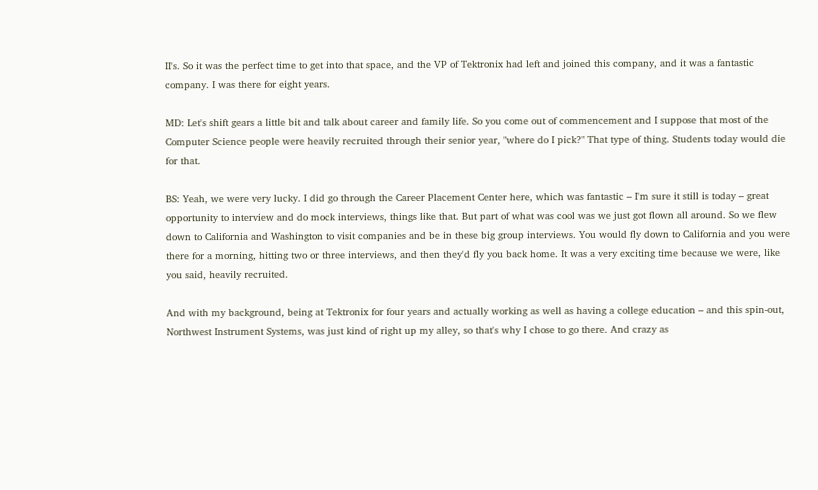II's. So it was the perfect time to get into that space, and the VP of Tektronix had left and joined this company, and it was a fantastic company. I was there for eight years.

MD: Let's shift gears a little bit and talk about career and family life. So you come out of commencement and I suppose that most of the Computer Science people were heavily recruited through their senior year, "where do I pick?" That type of thing. Students today would die for that.

BS: Yeah, we were very lucky. I did go through the Career Placement Center here, which was fantastic – I'm sure it still is today – great opportunity to interview and do mock interviews, things like that. But part of what was cool was we just got flown all around. So we flew down to California and Washington to visit companies and be in these big group interviews. You would fly down to California and you were there for a morning, hitting two or three interviews, and then they'd fly you back home. It was a very exciting time because we were, like you said, heavily recruited.

And with my background, being at Tektronix for four years and actually working as well as having a college education – and this spin-out, Northwest Instrument Systems, was just kind of right up my alley, so that's why I chose to go there. And crazy as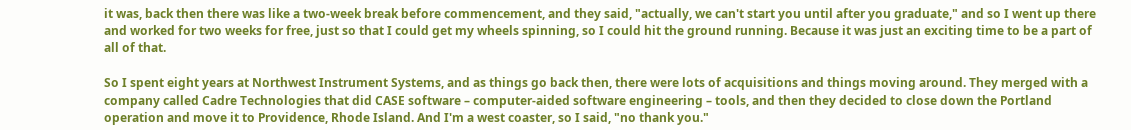it was, back then there was like a two-week break before commencement, and they said, "actually, we can't start you until after you graduate," and so I went up there and worked for two weeks for free, just so that I could get my wheels spinning, so I could hit the ground running. Because it was just an exciting time to be a part of all of that.

So I spent eight years at Northwest Instrument Systems, and as things go back then, there were lots of acquisitions and things moving around. They merged with a company called Cadre Technologies that did CASE software – computer-aided software engineering – tools, and then they decided to close down the Portland operation and move it to Providence, Rhode Island. And I'm a west coaster, so I said, "no thank you."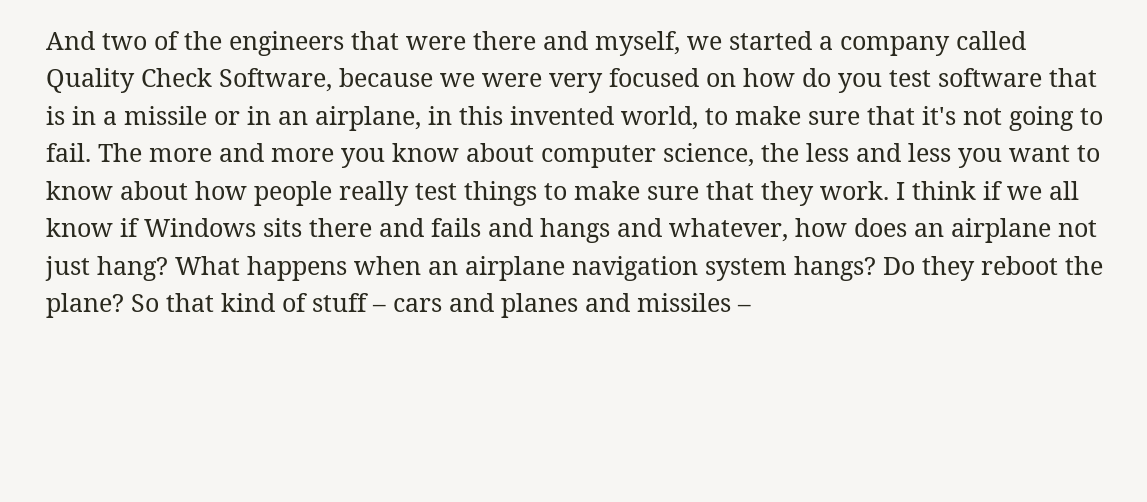And two of the engineers that were there and myself, we started a company called Quality Check Software, because we were very focused on how do you test software that is in a missile or in an airplane, in this invented world, to make sure that it's not going to fail. The more and more you know about computer science, the less and less you want to know about how people really test things to make sure that they work. I think if we all know if Windows sits there and fails and hangs and whatever, how does an airplane not just hang? What happens when an airplane navigation system hangs? Do they reboot the plane? So that kind of stuff – cars and planes and missiles –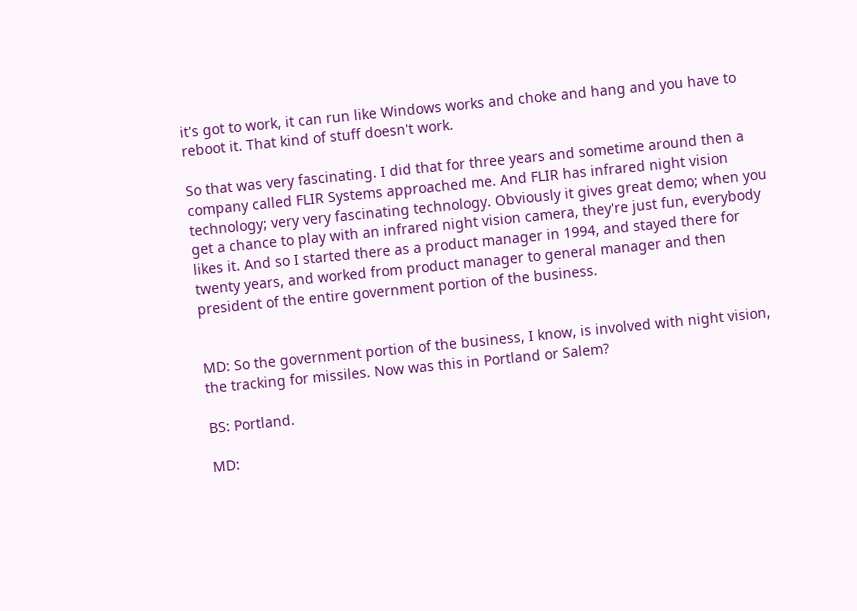it's got to work, it can run like Windows works and choke and hang and you have to reboot it. That kind of stuff doesn't work.

So that was very fascinating. I did that for three years and sometime around then a company called FLIR Systems approached me. And FLIR has infrared night vision technology; very very fascinating technology. Obviously it gives great demo; when you get a chance to play with an infrared night vision camera, they're just fun, everybody likes it. And so I started there as a product manager in 1994, and stayed there for twenty years, and worked from product manager to general manager and then president of the entire government portion of the business.


MD: So the government portion of the business, I know, is involved with night vision, the tracking for missiles. Now was this in Portland or Salem?

BS: Portland.

MD: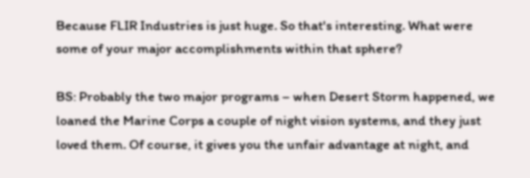Because FLIR Industries is just huge. So that's interesting. What were some of your major accomplishments within that sphere?

BS: Probably the two major programs – when Desert Storm happened, we loaned the Marine Corps a couple of night vision systems, and they just loved them. Of course, it gives you the unfair advantage at night, and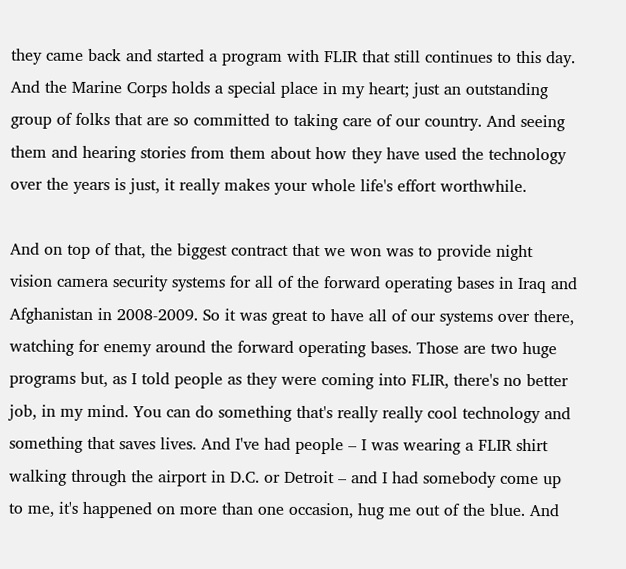they came back and started a program with FLIR that still continues to this day. And the Marine Corps holds a special place in my heart; just an outstanding group of folks that are so committed to taking care of our country. And seeing them and hearing stories from them about how they have used the technology over the years is just, it really makes your whole life's effort worthwhile.

And on top of that, the biggest contract that we won was to provide night vision camera security systems for all of the forward operating bases in Iraq and Afghanistan in 2008-2009. So it was great to have all of our systems over there, watching for enemy around the forward operating bases. Those are two huge programs but, as I told people as they were coming into FLIR, there's no better job, in my mind. You can do something that's really really cool technology and something that saves lives. And I've had people – I was wearing a FLIR shirt walking through the airport in D.C. or Detroit – and I had somebody come up to me, it's happened on more than one occasion, hug me out of the blue. And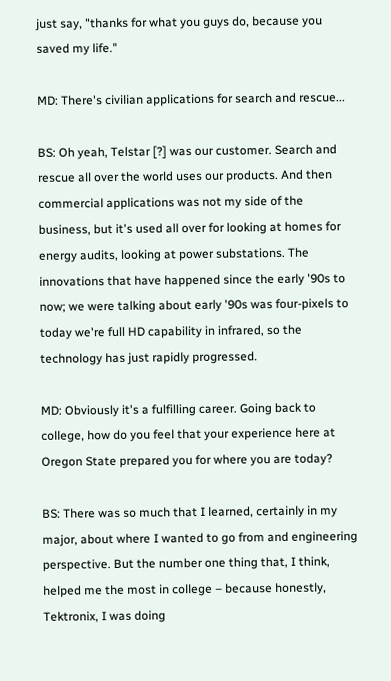just say, "thanks for what you guys do, because you saved my life."

MD: There's civilian applications for search and rescue...

BS: Oh yeah, Telstar [?] was our customer. Search and rescue all over the world uses our products. And then commercial applications was not my side of the business, but it's used all over for looking at homes for energy audits, looking at power substations. The innovations that have happened since the early '90s to now; we were talking about early '90s was four-pixels to today we're full HD capability in infrared, so the technology has just rapidly progressed.

MD: Obviously it's a fulfilling career. Going back to college, how do you feel that your experience here at Oregon State prepared you for where you are today?

BS: There was so much that I learned, certainly in my major, about where I wanted to go from and engineering perspective. But the number one thing that, I think, helped me the most in college – because honestly, Tektronix, I was doing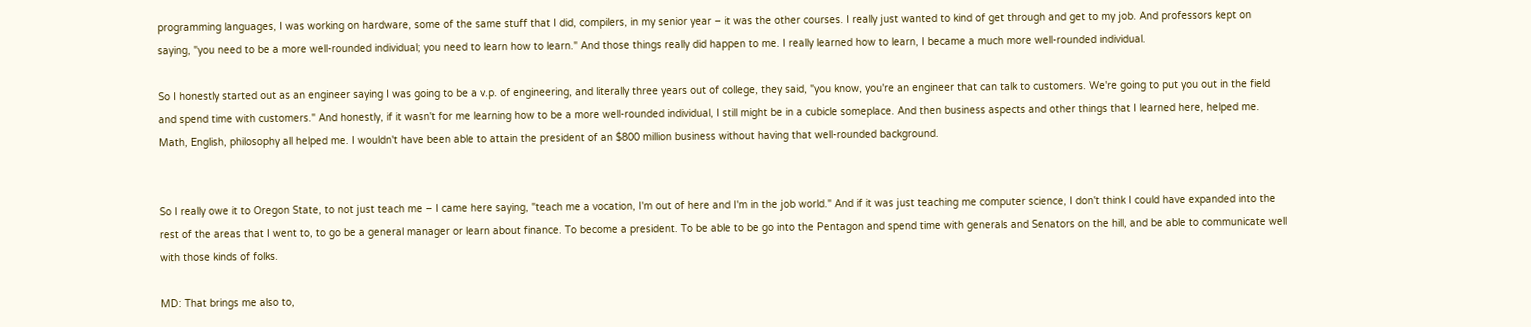programming languages, I was working on hardware, some of the same stuff that I did, compilers, in my senior year – it was the other courses. I really just wanted to kind of get through and get to my job. And professors kept on saying, "you need to be a more well-rounded individual; you need to learn how to learn." And those things really did happen to me. I really learned how to learn, I became a much more well-rounded individual.

So I honestly started out as an engineer saying I was going to be a v.p. of engineering, and literally three years out of college, they said, "you know, you're an engineer that can talk to customers. We're going to put you out in the field and spend time with customers." And honestly, if it wasn't for me learning how to be a more well-rounded individual, I still might be in a cubicle someplace. And then business aspects and other things that I learned here, helped me. Math, English, philosophy all helped me. I wouldn't have been able to attain the president of an $800 million business without having that well-rounded background.


So I really owe it to Oregon State, to not just teach me – I came here saying, "teach me a vocation, I'm out of here and I'm in the job world." And if it was just teaching me computer science, I don't think I could have expanded into the rest of the areas that I went to, to go be a general manager or learn about finance. To become a president. To be able to be go into the Pentagon and spend time with generals and Senators on the hill, and be able to communicate well with those kinds of folks.

MD: That brings me also to,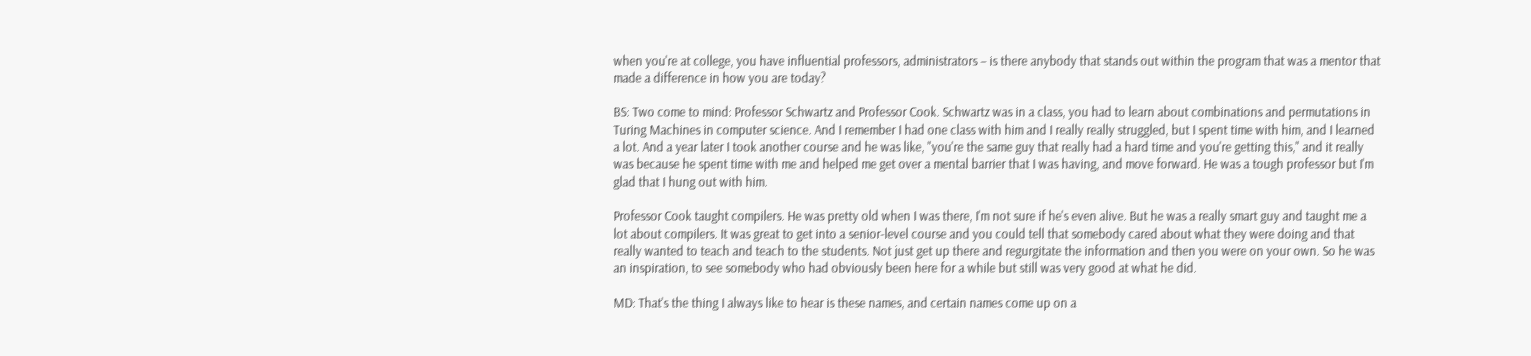when you're at college, you have influential professors, administrators – is there anybody that stands out within the program that was a mentor that made a difference in how you are today?

BS: Two come to mind: Professor Schwartz and Professor Cook. Schwartz was in a class, you had to learn about combinations and permutations in Turing Machines in computer science. And I remember I had one class with him and I really really struggled, but I spent time with him, and I learned a lot. And a year later I took another course and he was like, "you're the same guy that really had a hard time and you're getting this," and it really was because he spent time with me and helped me get over a mental barrier that I was having, and move forward. He was a tough professor but I'm glad that I hung out with him.

Professor Cook taught compilers. He was pretty old when I was there, I'm not sure if he's even alive. But he was a really smart guy and taught me a lot about compilers. It was great to get into a senior-level course and you could tell that somebody cared about what they were doing and that really wanted to teach and teach to the students. Not just get up there and regurgitate the information and then you were on your own. So he was an inspiration, to see somebody who had obviously been here for a while but still was very good at what he did.

MD: That's the thing I always like to hear is these names, and certain names come up on a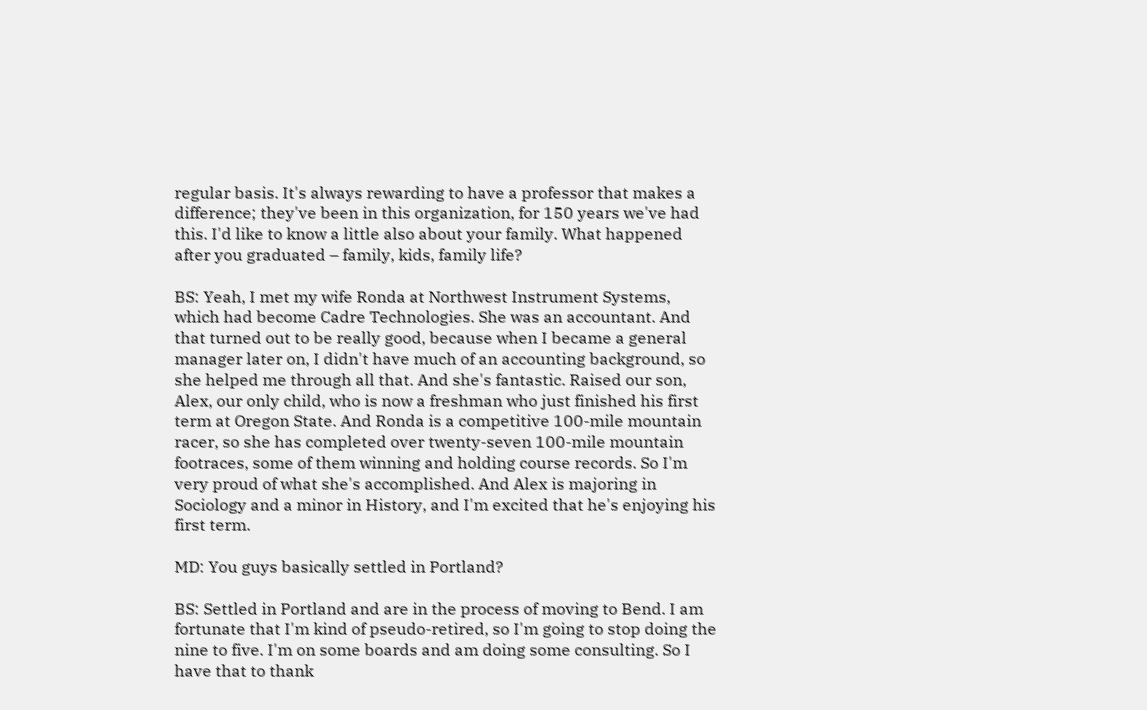regular basis. It's always rewarding to have a professor that makes a difference; they've been in this organization, for 150 years we've had this. I'd like to know a little also about your family. What happened after you graduated – family, kids, family life?

BS: Yeah, I met my wife Ronda at Northwest Instrument Systems, which had become Cadre Technologies. She was an accountant. And that turned out to be really good, because when I became a general manager later on, I didn't have much of an accounting background, so she helped me through all that. And she's fantastic. Raised our son, Alex, our only child, who is now a freshman who just finished his first term at Oregon State. And Ronda is a competitive 100-mile mountain racer, so she has completed over twenty-seven 100-mile mountain footraces, some of them winning and holding course records. So I'm very proud of what she's accomplished. And Alex is majoring in Sociology and a minor in History, and I'm excited that he's enjoying his first term.

MD: You guys basically settled in Portland?

BS: Settled in Portland and are in the process of moving to Bend. I am fortunate that I'm kind of pseudo-retired, so I'm going to stop doing the nine to five. I'm on some boards and am doing some consulting. So I have that to thank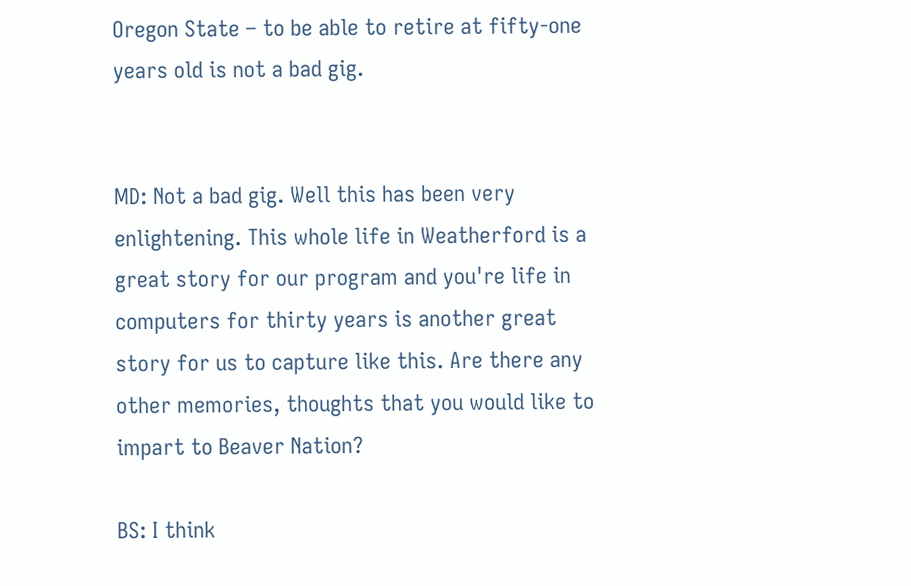Oregon State – to be able to retire at fifty-one years old is not a bad gig.


MD: Not a bad gig. Well this has been very enlightening. This whole life in Weatherford is a great story for our program and you're life in computers for thirty years is another great story for us to capture like this. Are there any other memories, thoughts that you would like to impart to Beaver Nation?

BS: I think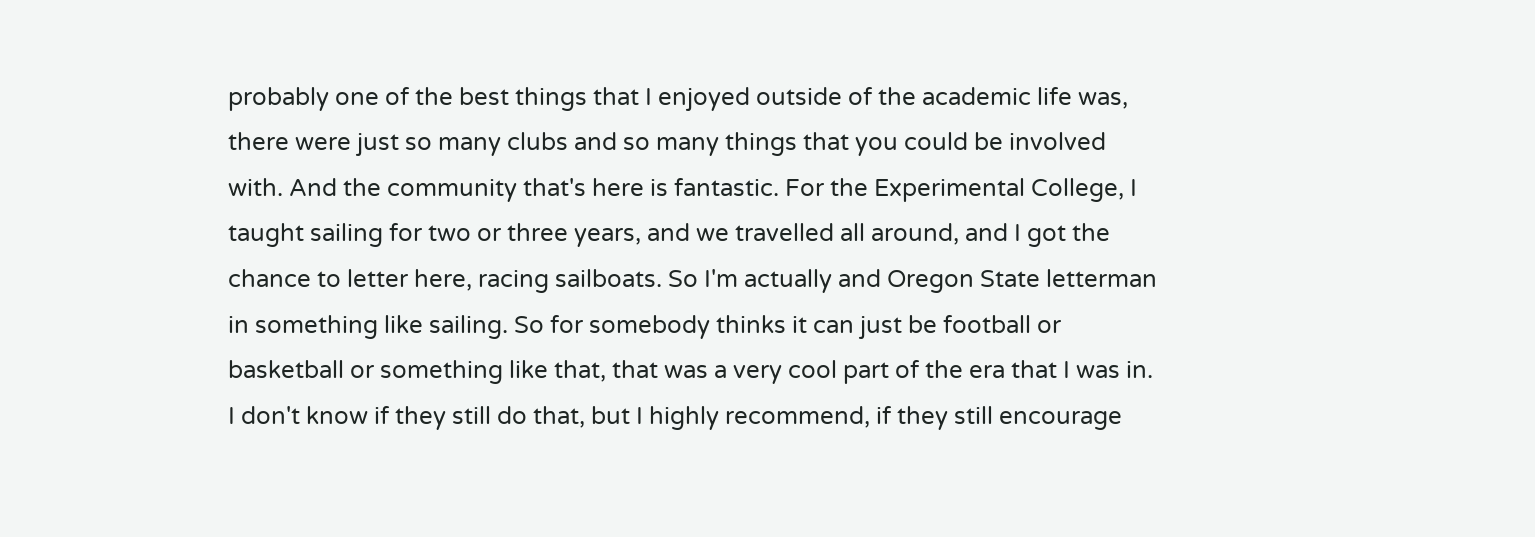probably one of the best things that I enjoyed outside of the academic life was, there were just so many clubs and so many things that you could be involved with. And the community that's here is fantastic. For the Experimental College, I taught sailing for two or three years, and we travelled all around, and I got the chance to letter here, racing sailboats. So I'm actually and Oregon State letterman in something like sailing. So for somebody thinks it can just be football or basketball or something like that, that was a very cool part of the era that I was in. I don't know if they still do that, but I highly recommend, if they still encourage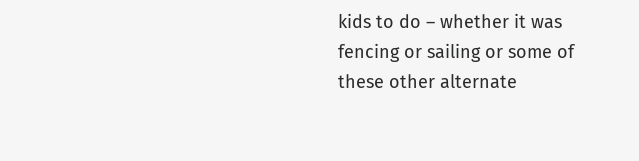kids to do – whether it was fencing or sailing or some of these other alternate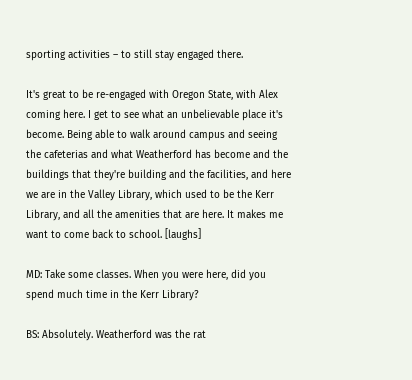sporting activities – to still stay engaged there.

It's great to be re-engaged with Oregon State, with Alex coming here. I get to see what an unbelievable place it's become. Being able to walk around campus and seeing the cafeterias and what Weatherford has become and the buildings that they're building and the facilities, and here we are in the Valley Library, which used to be the Kerr Library, and all the amenities that are here. It makes me want to come back to school. [laughs]

MD: Take some classes. When you were here, did you spend much time in the Kerr Library?

BS: Absolutely. Weatherford was the rat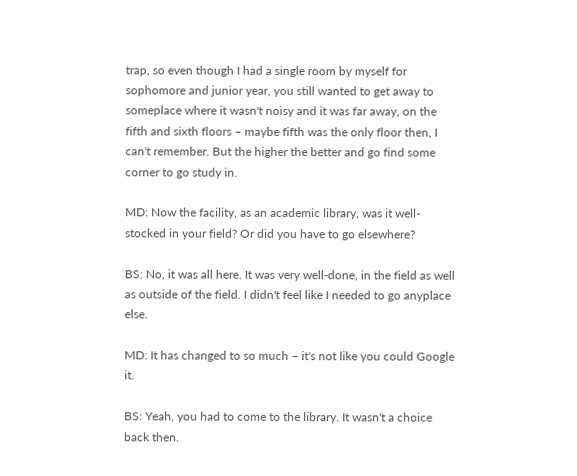trap, so even though I had a single room by myself for sophomore and junior year, you still wanted to get away to someplace where it wasn't noisy and it was far away, on the fifth and sixth floors – maybe fifth was the only floor then, I can't remember. But the higher the better and go find some corner to go study in.

MD: Now the facility, as an academic library, was it well-stocked in your field? Or did you have to go elsewhere?

BS: No, it was all here. It was very well-done, in the field as well as outside of the field. I didn't feel like I needed to go anyplace else.

MD: It has changed to so much – it's not like you could Google it.

BS: Yeah, you had to come to the library. It wasn't a choice back then.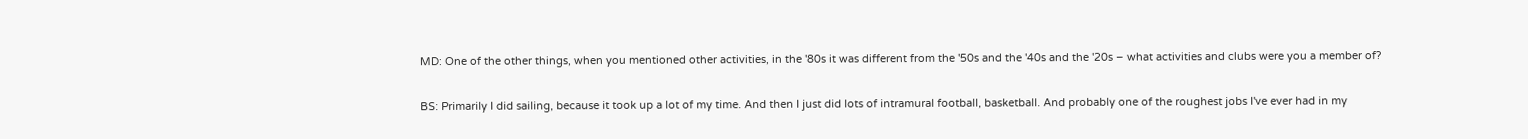MD: One of the other things, when you mentioned other activities, in the '80s it was different from the '50s and the '40s and the '20s – what activities and clubs were you a member of?

BS: Primarily I did sailing, because it took up a lot of my time. And then I just did lots of intramural football, basketball. And probably one of the roughest jobs I've ever had in my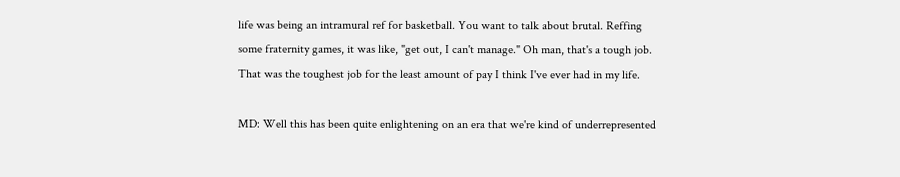life was being an intramural ref for basketball. You want to talk about brutal. Reffing some fraternity games, it was like, "get out, I can't manage." Oh man, that's a tough job. That was the toughest job for the least amount of pay I think I've ever had in my life.

MD: Well this has been quite enlightening on an era that we're kind of underrepresented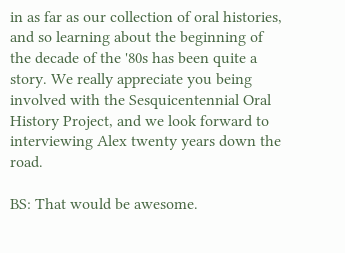in as far as our collection of oral histories, and so learning about the beginning of the decade of the '80s has been quite a story. We really appreciate you being involved with the Sesquicentennial Oral History Project, and we look forward to interviewing Alex twenty years down the road.

BS: That would be awesome.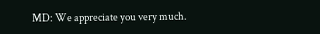MD: We appreciate you very much.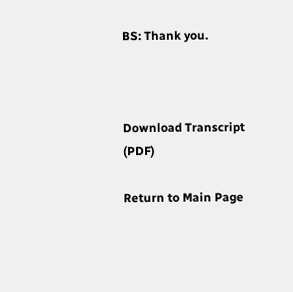BS: Thank you.



Download Transcript (PDF)

Return to Main Page